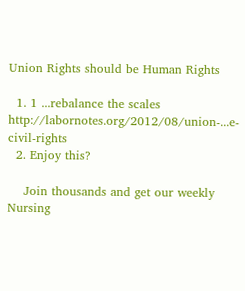Union Rights should be Human Rights

  1. 1 ...rebalance the scales http://labornotes.org/2012/08/union-...e-civil-rights
  2. Enjoy this?

    Join thousands and get our weekly Nursing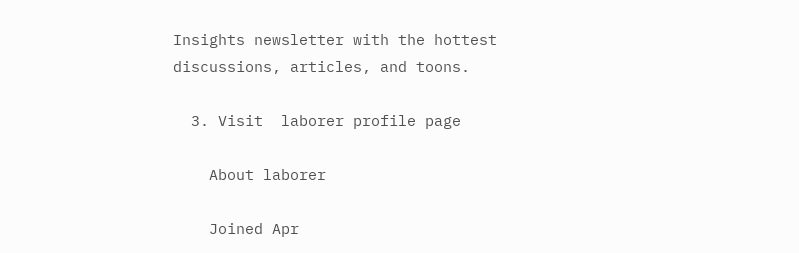Insights newsletter with the hottest discussions, articles, and toons.

  3. Visit  laborer profile page

    About laborer

    Joined Apr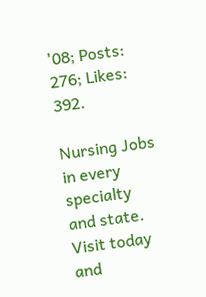'08; Posts: 276; Likes: 392.

Nursing Jobs in every specialty and state. Visit today and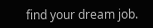find your dream job.